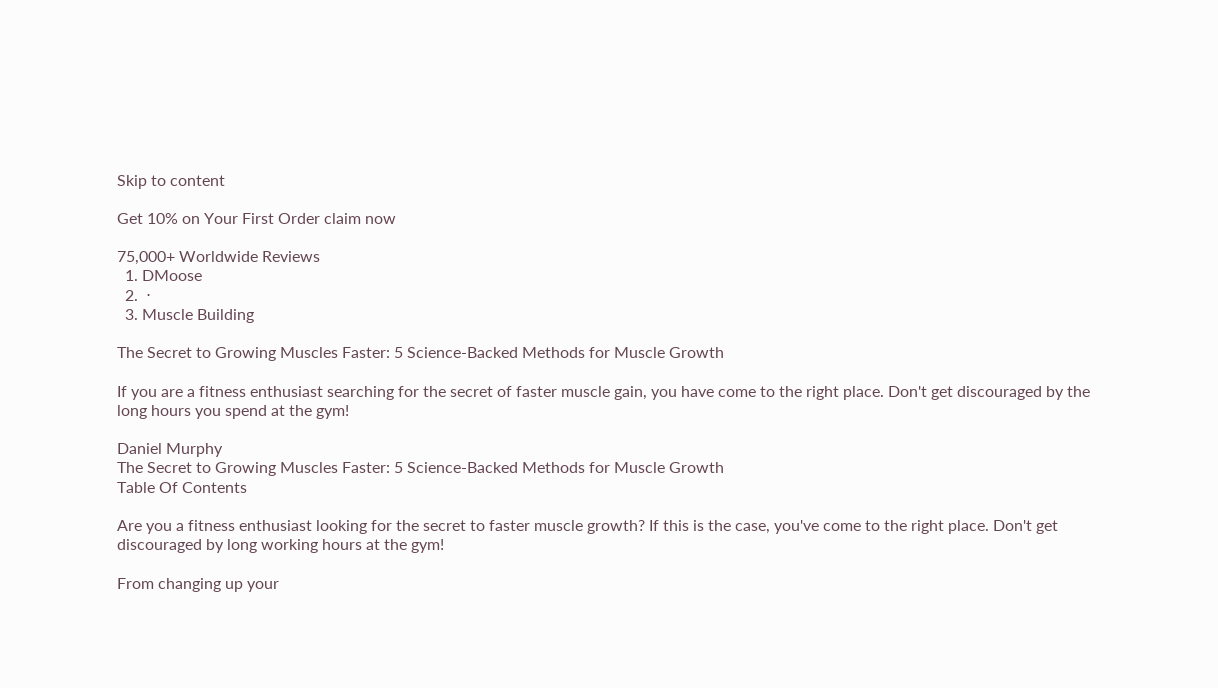Skip to content

Get 10% on Your First Order claim now

75,000+ Worldwide Reviews
  1. DMoose
  2.  ⋅
  3. Muscle Building

The Secret to Growing Muscles Faster: 5 Science-Backed Methods for Muscle Growth

If you are a fitness enthusiast searching for the secret of faster muscle gain, you have come to the right place. Don't get discouraged by the long hours you spend at the gym!

Daniel Murphy
The Secret to Growing Muscles Faster: 5 Science-Backed Methods for Muscle Growth
Table Of Contents

Are you a fitness enthusiast looking for the secret to faster muscle growth? If this is the case, you've come to the right place. Don't get discouraged by long working hours at the gym!

From changing up your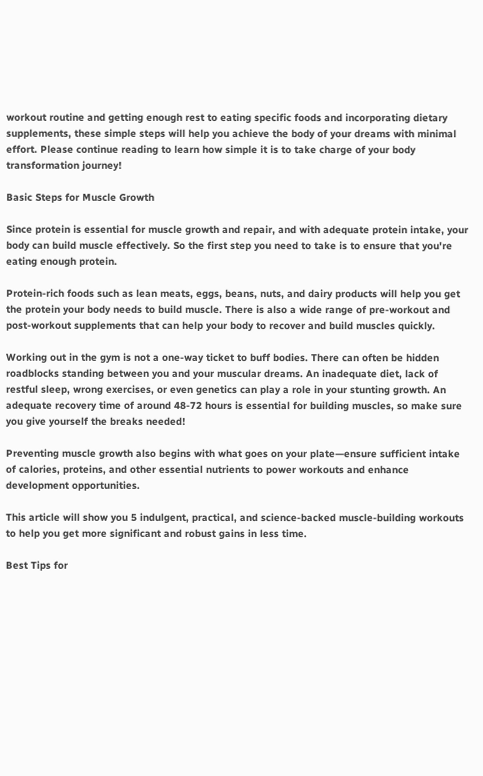workout routine and getting enough rest to eating specific foods and incorporating dietary supplements, these simple steps will help you achieve the body of your dreams with minimal effort. Please continue reading to learn how simple it is to take charge of your body transformation journey!

Basic Steps for Muscle Growth

Since protein is essential for muscle growth and repair, and with adequate protein intake, your body can build muscle effectively. So the first step you need to take is to ensure that you're eating enough protein.

Protein-rich foods such as lean meats, eggs, beans, nuts, and dairy products will help you get the protein your body needs to build muscle. There is also a wide range of pre-workout and post-workout supplements that can help your body to recover and build muscles quickly.

Working out in the gym is not a one-way ticket to buff bodies. There can often be hidden roadblocks standing between you and your muscular dreams. An inadequate diet, lack of restful sleep, wrong exercises, or even genetics can play a role in your stunting growth. An adequate recovery time of around 48-72 hours is essential for building muscles, so make sure you give yourself the breaks needed!

Preventing muscle growth also begins with what goes on your plate—ensure sufficient intake of calories, proteins, and other essential nutrients to power workouts and enhance development opportunities.

This article will show you 5 indulgent, practical, and science-backed muscle-building workouts to help you get more significant and robust gains in less time.

Best Tips for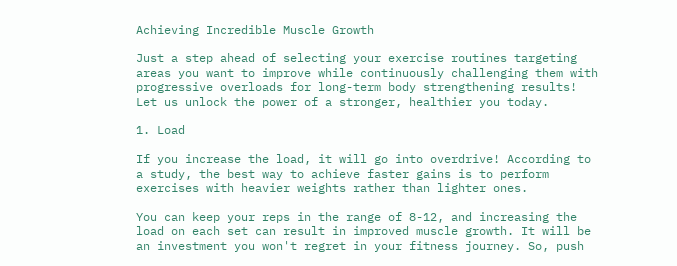Achieving Incredible Muscle Growth

Just a step ahead of selecting your exercise routines targeting areas you want to improve while continuously challenging them with progressive overloads for long-term body strengthening results! Let us unlock the power of a stronger, healthier you today.

1. Load

If you increase the load, it will go into overdrive! According to a study, the best way to achieve faster gains is to perform exercises with heavier weights rather than lighter ones.

You can keep your reps in the range of 8-12, and increasing the load on each set can result in improved muscle growth. It will be an investment you won't regret in your fitness journey. So, push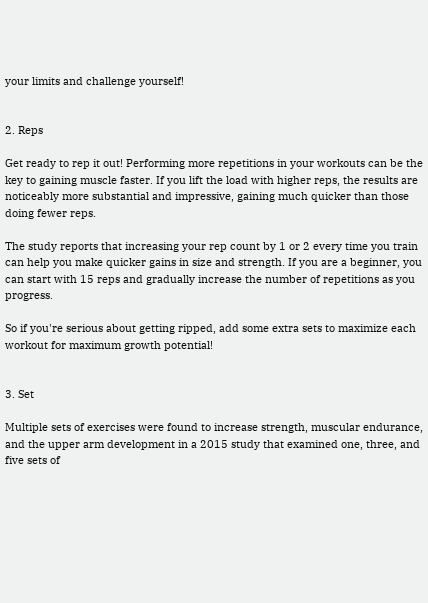your limits and challenge yourself!


2. Reps

Get ready to rep it out! Performing more repetitions in your workouts can be the key to gaining muscle faster. If you lift the load with higher reps, the results are noticeably more substantial and impressive, gaining much quicker than those doing fewer reps.

The study reports that increasing your rep count by 1 or 2 every time you train can help you make quicker gains in size and strength. If you are a beginner, you can start with 15 reps and gradually increase the number of repetitions as you progress.

So if you're serious about getting ripped, add some extra sets to maximize each workout for maximum growth potential!


3. Set

Multiple sets of exercises were found to increase strength, muscular endurance, and the upper arm development in a 2015 study that examined one, three, and five sets of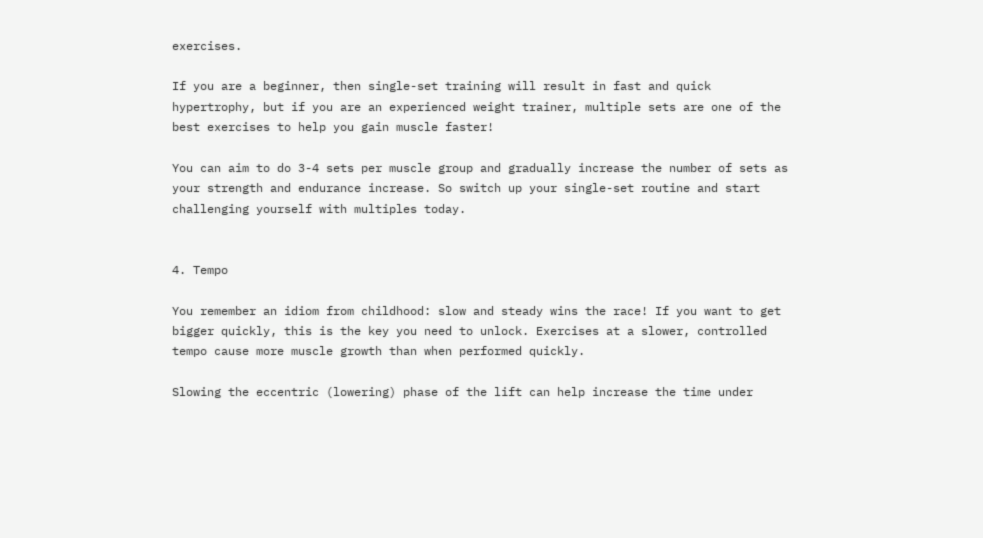exercises.

If you are a beginner, then single-set training will result in fast and quick hypertrophy, but if you are an experienced weight trainer, multiple sets are one of the best exercises to help you gain muscle faster!

You can aim to do 3-4 sets per muscle group and gradually increase the number of sets as your strength and endurance increase. So switch up your single-set routine and start challenging yourself with multiples today.


4. Tempo

You remember an idiom from childhood: slow and steady wins the race! If you want to get bigger quickly, this is the key you need to unlock. Exercises at a slower, controlled tempo cause more muscle growth than when performed quickly.

Slowing the eccentric (lowering) phase of the lift can help increase the time under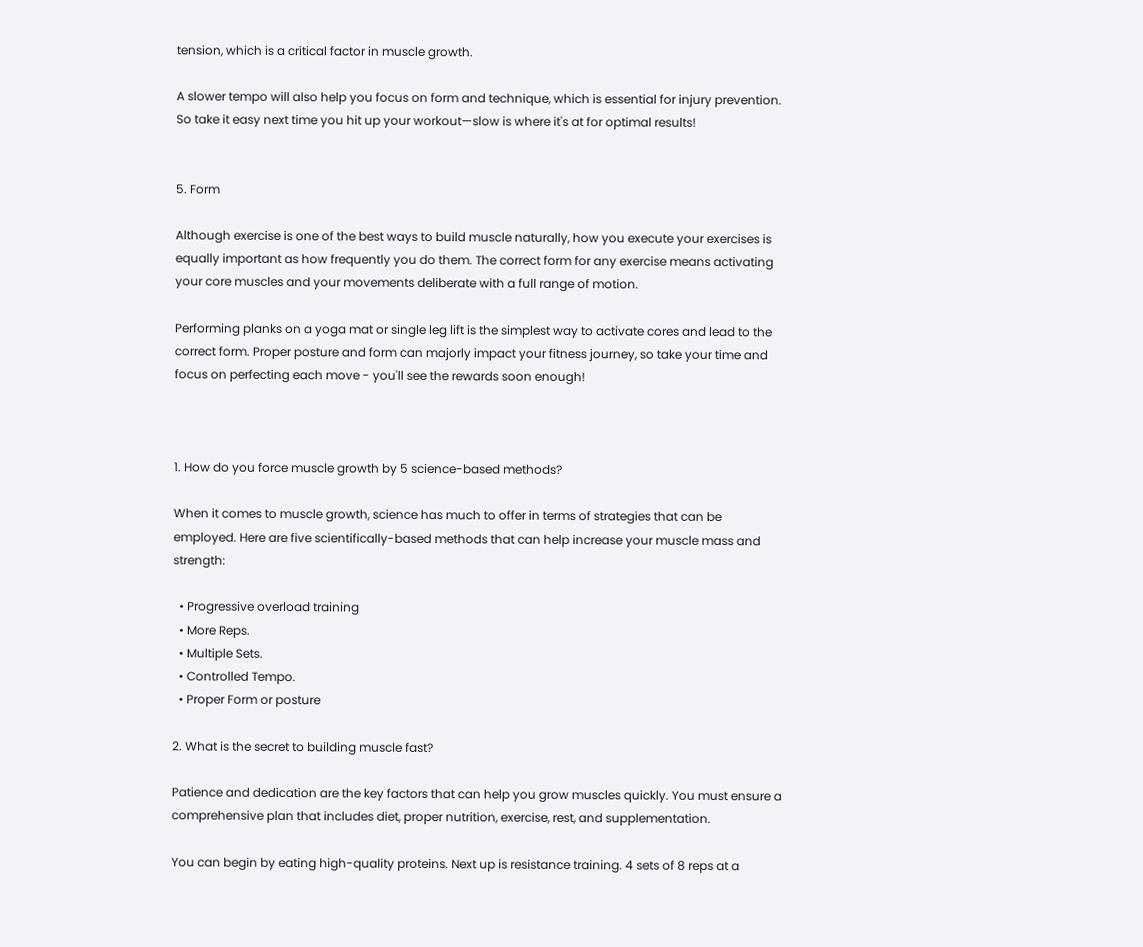tension, which is a critical factor in muscle growth.

A slower tempo will also help you focus on form and technique, which is essential for injury prevention. So take it easy next time you hit up your workout—slow is where it's at for optimal results!


5. Form

Although exercise is one of the best ways to build muscle naturally, how you execute your exercises is equally important as how frequently you do them. The correct form for any exercise means activating your core muscles and your movements deliberate with a full range of motion.

Performing planks on a yoga mat or single leg lift is the simplest way to activate cores and lead to the correct form. Proper posture and form can majorly impact your fitness journey, so take your time and focus on perfecting each move - you'll see the rewards soon enough!



1. How do you force muscle growth by 5 science-based methods?

When it comes to muscle growth, science has much to offer in terms of strategies that can be employed. Here are five scientifically-based methods that can help increase your muscle mass and strength:

  • Progressive overload training
  • More Reps.
  • Multiple Sets.
  • Controlled Tempo.
  • Proper Form or posture

2. What is the secret to building muscle fast?

Patience and dedication are the key factors that can help you grow muscles quickly. You must ensure a comprehensive plan that includes diet, proper nutrition, exercise, rest, and supplementation.

You can begin by eating high-quality proteins. Next up is resistance training. 4 sets of 8 reps at a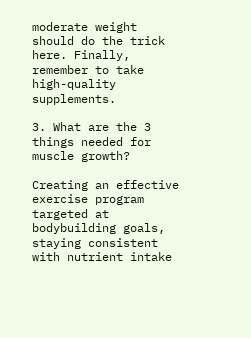moderate weight should do the trick here. Finally, remember to take high-quality supplements.

3. What are the 3 things needed for muscle growth?

Creating an effective exercise program targeted at bodybuilding goals, staying consistent with nutrient intake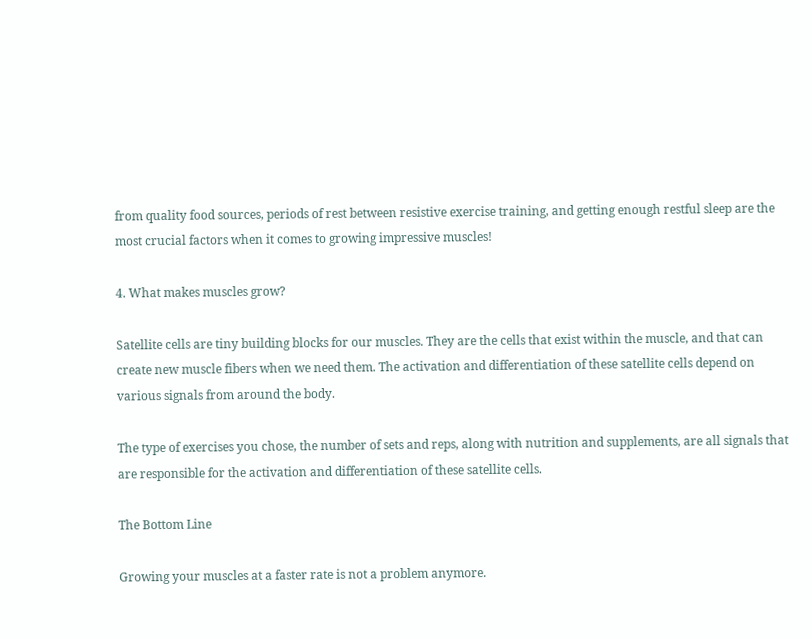from quality food sources, periods of rest between resistive exercise training, and getting enough restful sleep are the most crucial factors when it comes to growing impressive muscles!

4. What makes muscles grow?

Satellite cells are tiny building blocks for our muscles. They are the cells that exist within the muscle, and that can create new muscle fibers when we need them. The activation and differentiation of these satellite cells depend on various signals from around the body.

The type of exercises you chose, the number of sets and reps, along with nutrition and supplements, are all signals that are responsible for the activation and differentiation of these satellite cells.

The Bottom Line

Growing your muscles at a faster rate is not a problem anymore.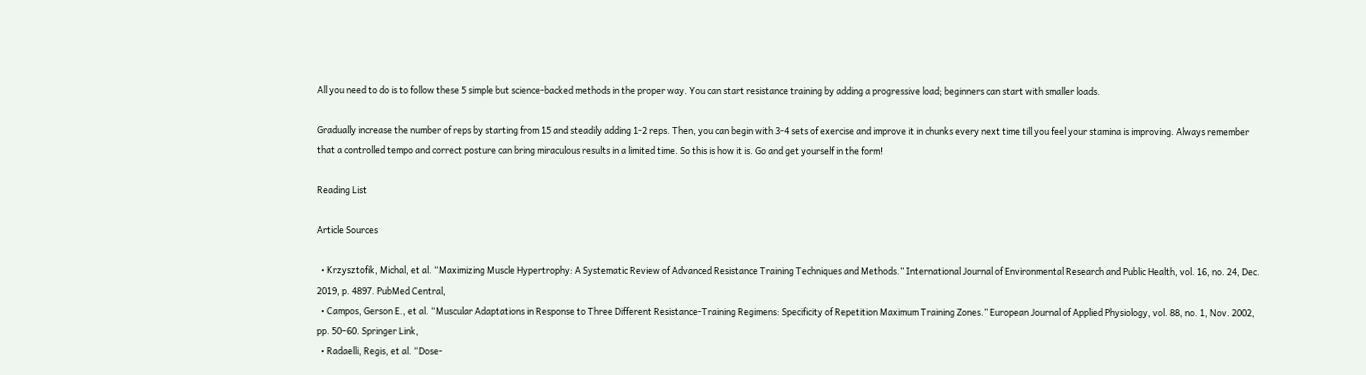All you need to do is to follow these 5 simple but science-backed methods in the proper way. You can start resistance training by adding a progressive load; beginners can start with smaller loads.

Gradually increase the number of reps by starting from 15 and steadily adding 1-2 reps. Then, you can begin with 3-4 sets of exercise and improve it in chunks every next time till you feel your stamina is improving. Always remember that a controlled tempo and correct posture can bring miraculous results in a limited time. So this is how it is. Go and get yourself in the form!

Reading List

Article Sources

  • Krzysztofik, Michal, et al. “Maximizing Muscle Hypertrophy: A Systematic Review of Advanced Resistance Training Techniques and Methods.” International Journal of Environmental Research and Public Health, vol. 16, no. 24, Dec. 2019, p. 4897. PubMed Central,
  • Campos, Gerson E., et al. “Muscular Adaptations in Response to Three Different Resistance-Training Regimens: Specificity of Repetition Maximum Training Zones.” European Journal of Applied Physiology, vol. 88, no. 1, Nov. 2002, pp. 50–60. Springer Link,
  • Radaelli, Regis, et al. “Dose-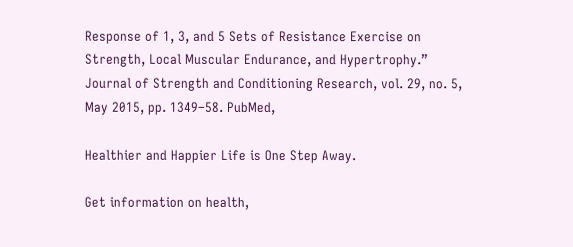Response of 1, 3, and 5 Sets of Resistance Exercise on Strength, Local Muscular Endurance, and Hypertrophy.” Journal of Strength and Conditioning Research, vol. 29, no. 5, May 2015, pp. 1349–58. PubMed,

Healthier and Happier Life is One Step Away.

Get information on health,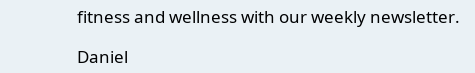fitness and wellness with our weekly newsletter.

Daniel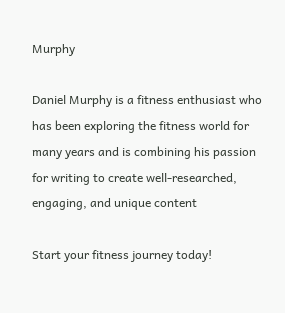Murphy

Daniel Murphy is a fitness enthusiast who has been exploring the fitness world for many years and is combining his passion for writing to create well-researched, engaging, and unique content

Start your fitness journey today!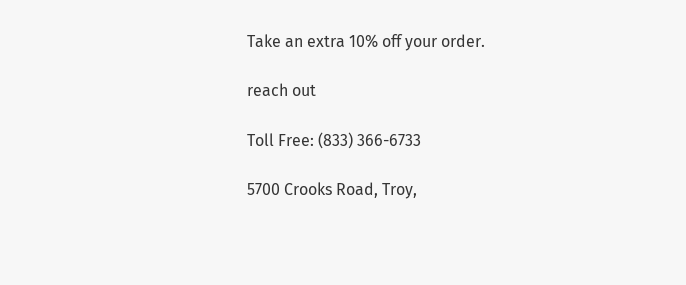Take an extra 10% off your order.

reach out

Toll Free: (833) 366-6733

5700 Crooks Road, Troy,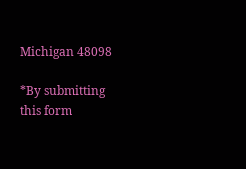Michigan 48098

*By submitting this form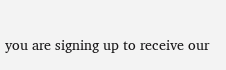you are signing up to receive our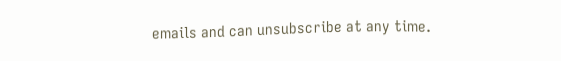emails and can unsubscribe at any time.